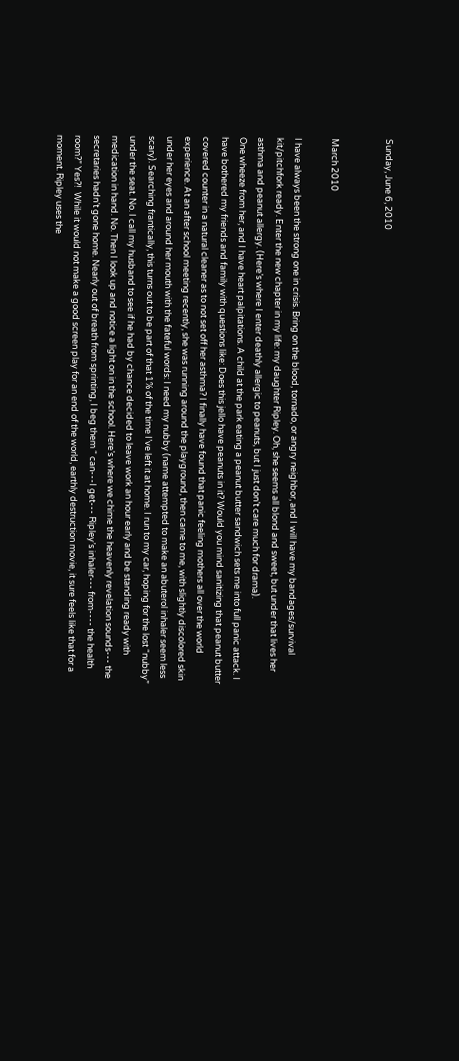Sunday, June 6, 2010


March 2010

I have always been the strong one in crisis. Bring on the blood, tornado, or angry neighbor, and I will have my bandages/survival kit/pitchfork ready. Enter the new chapter in my life: my daughter Ripley. Oh, she seems all blond and sweet, but under that lives her asthma and peanut allergy. (Here’s where I enter deathly allergic to peanuts, but I just don’t care much for drama).
One wheeze from her, and I have heart palpitations. A child at the park eating a peanut butter sandwich sets me into full panic attack. I have bothered my friends and family with questions like: Does this jello have peanuts in it? Would you mind sanitizing that peanut butter covered counter in a natural cleaner as to not set off her asthma? I finally have found that panic feeling mothers all over the world experience. At an after school meeting recently, she was running around the playground, then came to me, with slightly discolored skin under her eyes and around her mouth with the fateful words: I need my nubby (name attempted to make an abuterol inhaler seem less scary). Searching frantically, this turns out to be part of that 1% of the time I’ve left it at home. I run to my car, hoping for the lost “nubby” under the seat. No. I call my husband to see if he had by chance decided to leave work an hour early and be standing ready with medication in hand. No. Then I look up and notice a light on in the school. Here’s where we chime the heavenly revelation sounds--- the secretaries hadn’t gone home. Nearly out of breath from sprinting, I beg them “ can---I get--- Ripley’s inhaler--- from---- the health room?” Yes?!  While it would not make a good screen play for an end of the world, earthly destruction movie, it sure feels like that for a moment. Ripley uses the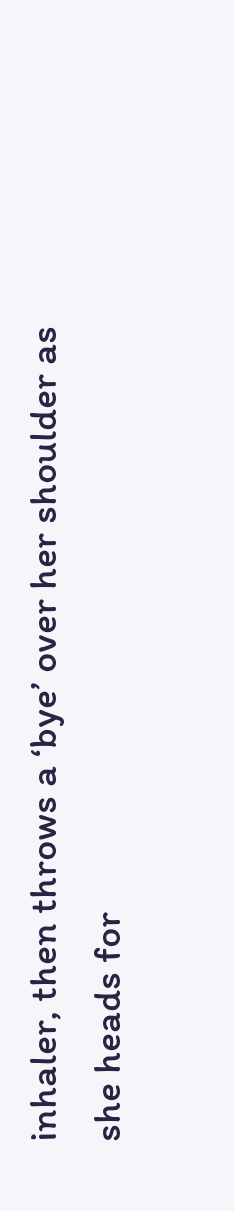inhaler, then throws a ‘bye’ over her shoulder as she heads for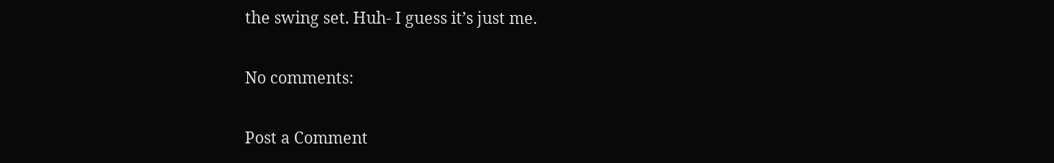the swing set. Huh- I guess it’s just me.

No comments:

Post a Comment